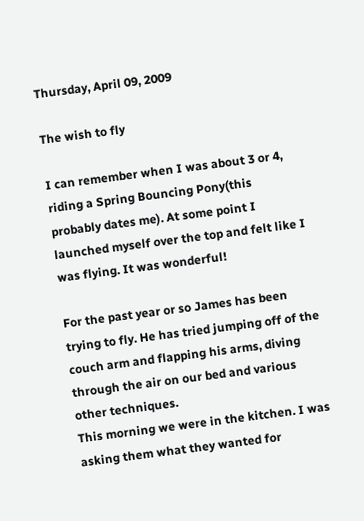Thursday, April 09, 2009

The wish to fly

I can remember when I was about 3 or 4, riding a Spring Bouncing Pony(this probably dates me). At some point I launched myself over the top and felt like I was flying. It was wonderful!

For the past year or so James has been trying to fly. He has tried jumping off of the couch arm and flapping his arms, diving through the air on our bed and various other techniques.
This morning we were in the kitchen. I was asking them what they wanted for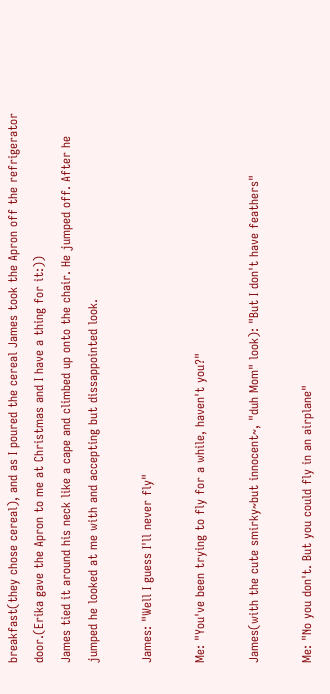breakfast(they chose cereal), and as I poured the cereal James took the Apron off the refrigerator door.(Erika gave the Apron to me at Christmas and I have a thing for it:))
James tied it around his neck like a cape and climbed up onto the chair. He jumped off. After he jumped he looked at me with and accepting but dissappointed look.

James: "Well I guess I'll never fly"

Me: "You've been trying to fly for a while, haven't you?"

James(with the cute smirky~but innocent~, "duh Mom" look): "But I don't have feathers"

Me: "No you don't. But you could fly in an airplane"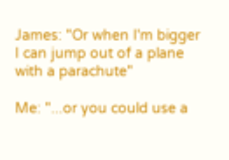James: "Or when I'm bigger I can jump out of a plane with a parachute"

Me: "...or you could use a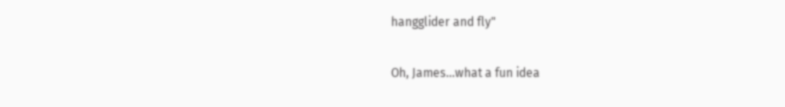hangglider and fly"

Oh, James...what a fun idea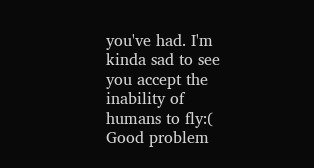you've had. I'm kinda sad to see you accept the inability of humans to fly:( Good problem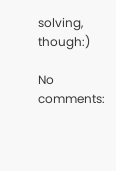solving, though:)

No comments: